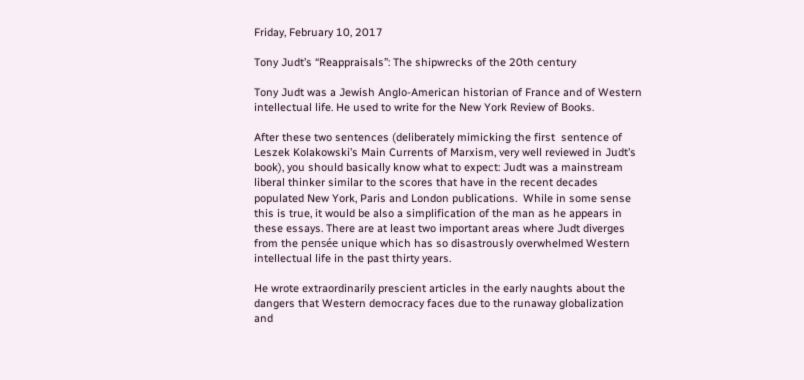Friday, February 10, 2017

Tony Judt’s “Reappraisals”: The shipwrecks of the 20th century

Tony Judt was a Jewish Anglo-American historian of France and of Western intellectual life. He used to write for the New York Review of Books.

After these two sentences (deliberately mimicking the first  sentence of Leszek Kolakowski’s Main Currents of Marxism, very well reviewed in Judt’s book), you should basically know what to expect: Judt was a mainstream liberal thinker similar to the scores that have in the recent decades populated New York, Paris and London publications.  While in some sense this is true, it would be also a simplification of the man as he appears in these essays. There are at least two important areas where Judt diverges from the pensée unique which has so disastrously overwhelmed Western  intellectual life in the past thirty years.

He wrote extraordinarily prescient articles in the early naughts about the dangers that Western democracy faces due to the runaway globalization and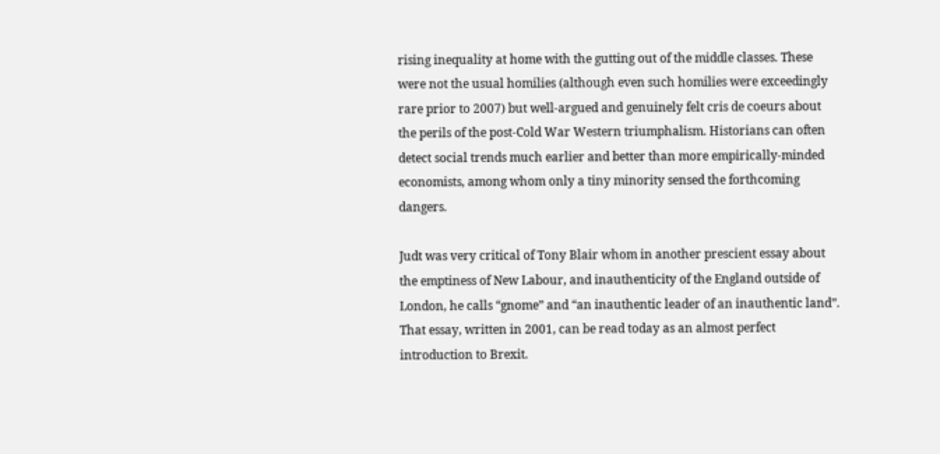rising inequality at home with the gutting out of the middle classes. These were not the usual homilies (although even such homilies were exceedingly rare prior to 2007) but well-argued and genuinely felt cris de coeurs about the perils of the post-Cold War Western triumphalism. Historians can often detect social trends much earlier and better than more empirically-minded economists, among whom only a tiny minority sensed the forthcoming dangers.

Judt was very critical of Tony Blair whom in another prescient essay about the emptiness of New Labour, and inauthenticity of the England outside of London, he calls “gnome” and “an inauthentic leader of an inauthentic land”. That essay, written in 2001, can be read today as an almost perfect introduction to Brexit.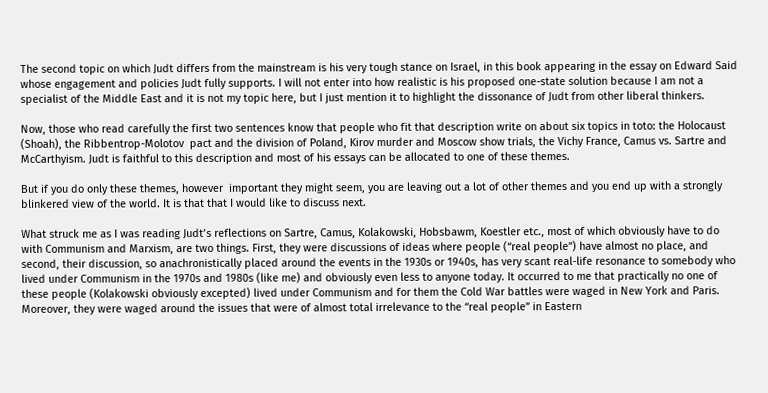The second topic on which Judt differs from the mainstream is his very tough stance on Israel, in this book appearing in the essay on Edward Said whose engagement and policies Judt fully supports. I will not enter into how realistic is his proposed one-state solution because I am not a specialist of the Middle East and it is not my topic here, but I just mention it to highlight the dissonance of Judt from other liberal thinkers.

Now, those who read carefully the first two sentences know that people who fit that description write on about six topics in toto: the Holocaust (Shoah), the Ribbentrop-Molotov  pact and the division of Poland, Kirov murder and Moscow show trials, the Vichy France, Camus vs. Sartre and McCarthyism. Judt is faithful to this description and most of his essays can be allocated to one of these themes.

But if you do only these themes, however  important they might seem, you are leaving out a lot of other themes and you end up with a strongly blinkered view of the world. It is that that I would like to discuss next.

What struck me as I was reading Judt’s reflections on Sartre, Camus, Kolakowski, Hobsbawm, Koestler etc., most of which obviously have to do with Communism and Marxism, are two things. First, they were discussions of ideas where people (“real people”) have almost no place, and second, their discussion, so anachronistically placed around the events in the 1930s or 1940s, has very scant real-life resonance to somebody who lived under Communism in the 1970s and 1980s (like me) and obviously even less to anyone today. It occurred to me that practically no one of these people (Kolakowski obviously excepted) lived under Communism and for them the Cold War battles were waged in New York and Paris. Moreover, they were waged around the issues that were of almost total irrelevance to the “real people” in Eastern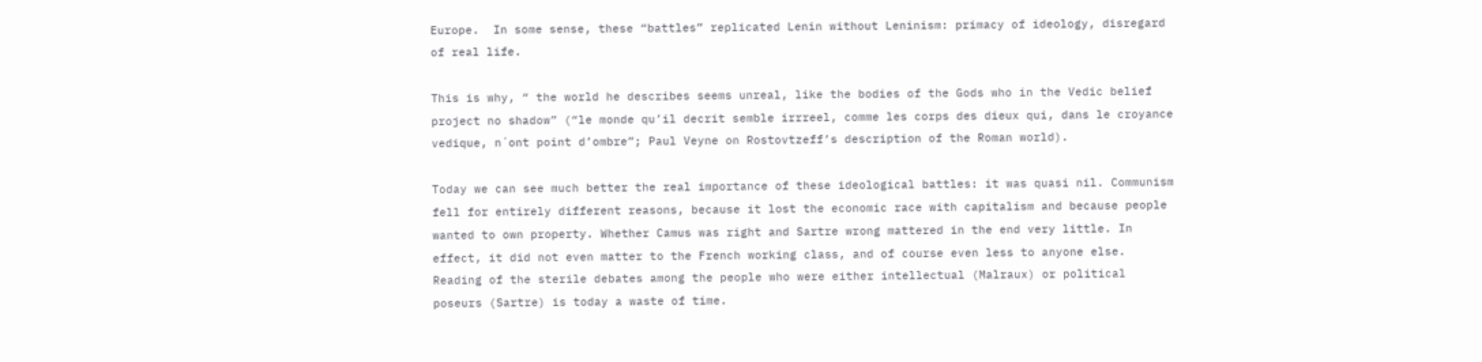Europe.  In some sense, these “battles” replicated Lenin without Leninism: primacy of ideology, disregard of real life.

This is why, “ the world he describes seems unreal, like the bodies of the Gods who in the Vedic belief project no shadow” (“le monde qu’il decrit semble irrreel, comme les corps des dieux qui, dans le croyance vedique, n´ont point d’ombre”; Paul Veyne on Rostovtzeff’s description of the Roman world).

Today we can see much better the real importance of these ideological battles: it was quasi nil. Communism fell for entirely different reasons, because it lost the economic race with capitalism and because people wanted to own property. Whether Camus was right and Sartre wrong mattered in the end very little. In effect, it did not even matter to the French working class, and of course even less to anyone else. Reading of the sterile debates among the people who were either intellectual (Malraux) or political poseurs (Sartre) is today a waste of time.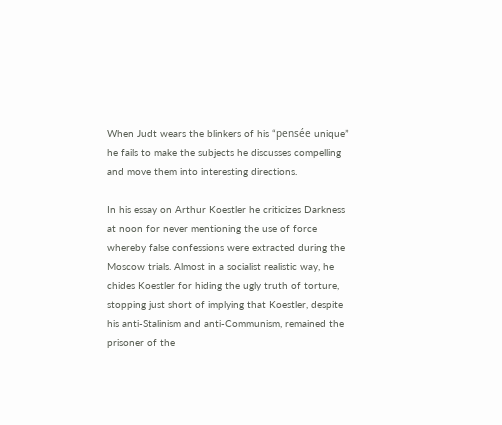When Judt wears the blinkers of his “pensée unique” he fails to make the subjects he discusses compelling and move them into interesting directions.

In his essay on Arthur Koestler he criticizes Darkness at noon for never mentioning the use of force whereby false confessions were extracted during the Moscow trials. Almost in a socialist realistic way, he chides Koestler for hiding the ugly truth of torture, stopping just short of implying that Koestler, despite his anti-Stalinism and anti-Communism, remained the prisoner of the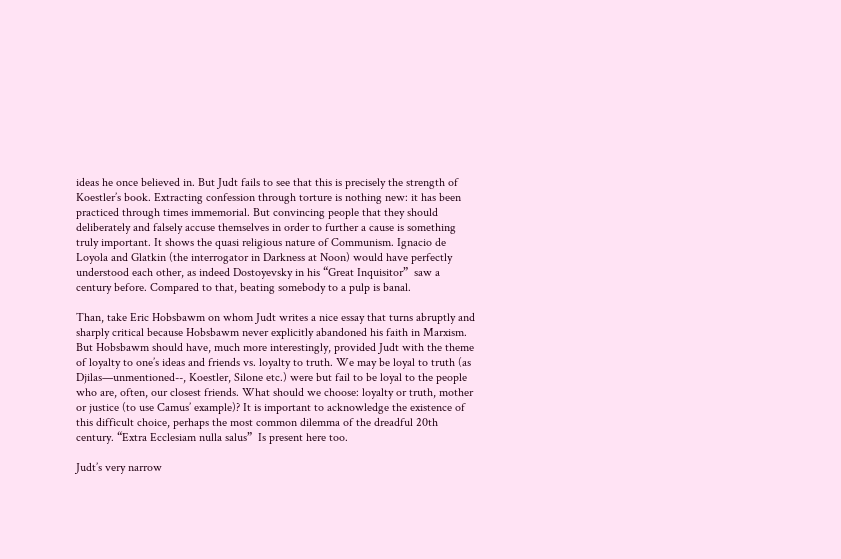ideas he once believed in. But Judt fails to see that this is precisely the strength of Koestler’s book. Extracting confession through torture is nothing new: it has been practiced through times immemorial. But convincing people that they should deliberately and falsely accuse themselves in order to further a cause is something truly important. It shows the quasi religious nature of Communism. Ignacio de Loyola and Glatkin (the interrogator in Darkness at Noon) would have perfectly understood each other, as indeed Dostoyevsky in his “Great Inquisitor”  saw a century before. Compared to that, beating somebody to a pulp is banal.

Than, take Eric Hobsbawm on whom Judt writes a nice essay that turns abruptly and sharply critical because Hobsbawm never explicitly abandoned his faith in Marxism. But Hobsbawm should have, much more interestingly, provided Judt with the theme of loyalty to one’s ideas and friends vs. loyalty to truth. We may be loyal to truth (as Djilas—unmentioned--, Koestler, Silone etc.) were but fail to be loyal to the people who are, often, our closest friends. What should we choose: loyalty or truth, mother or justice (to use Camus’ example)? It is important to acknowledge the existence of this difficult choice, perhaps the most common dilemma of the dreadful 20th century. “Extra Ecclesiam nulla salus”  Is present here too.

Judt’s very narrow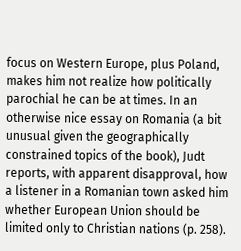focus on Western Europe, plus Poland, makes him not realize how politically parochial he can be at times. In an otherwise nice essay on Romania (a bit unusual given the geographically constrained topics of the book), Judt reports, with apparent disapproval, how a listener in a Romanian town asked him whether European Union should be limited only to Christian nations (p. 258).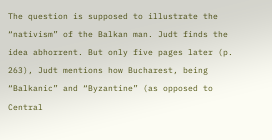The question is supposed to illustrate the “nativism” of the Balkan man. Judt finds the idea abhorrent. But only five pages later (p. 263), Judt mentions how Bucharest, being “Balkanic” and “Byzantine” (as opposed to Central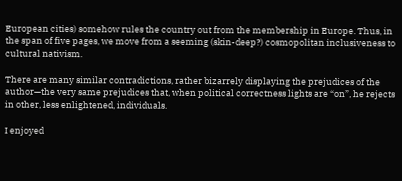European cities) somehow rules the country out from the membership in Europe. Thus, in the span of five pages, we move from a seeming (skin-deep?) cosmopolitan inclusiveness to cultural nativism.

There are many similar contradictions, rather bizarrely displaying the prejudices of the author—the very same prejudices that, when political correctness lights are “on”, he rejects in other, less enlightened, individuals.

I enjoyed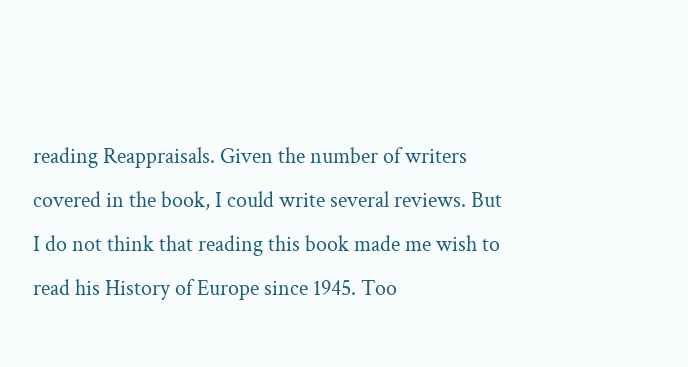reading Reappraisals. Given the number of writers covered in the book, I could write several reviews. But I do not think that reading this book made me wish to read his History of Europe since 1945. Too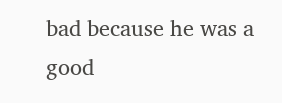bad because he was a good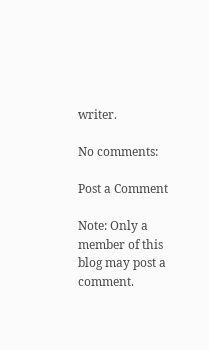writer.

No comments:

Post a Comment

Note: Only a member of this blog may post a comment.